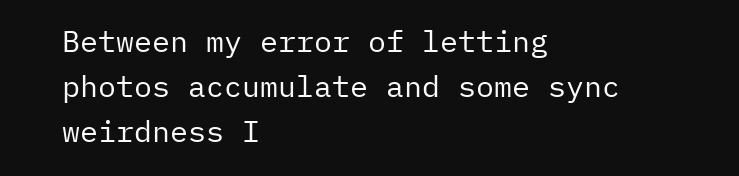Between my error of letting photos accumulate and some sync weirdness I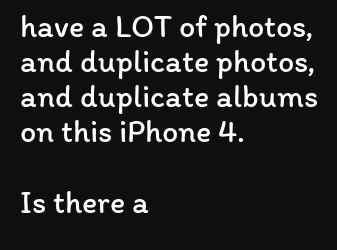have a LOT of photos, and duplicate photos, and duplicate albums on this iPhone 4.

Is there a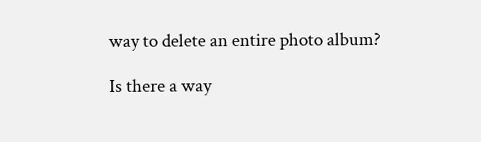way to delete an entire photo album?

Is there a way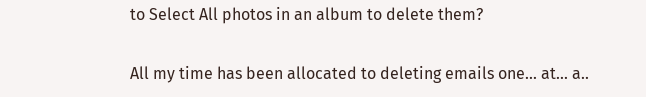to Select All photos in an album to delete them?

All my time has been allocated to deleting emails one... at... a..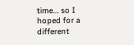time... so I hoped for a different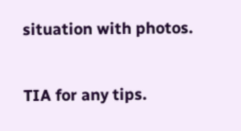situation with photos.

TIA for any tips.